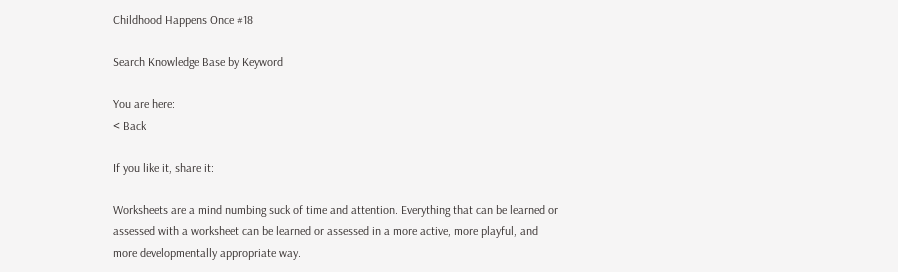Childhood Happens Once #18

Search Knowledge Base by Keyword

You are here:
< Back

If you like it, share it:

Worksheets are a mind numbing suck of time and attention. Everything that can be learned or assessed with a worksheet can be learned or assessed in a more active, more playful, and more developmentally appropriate way.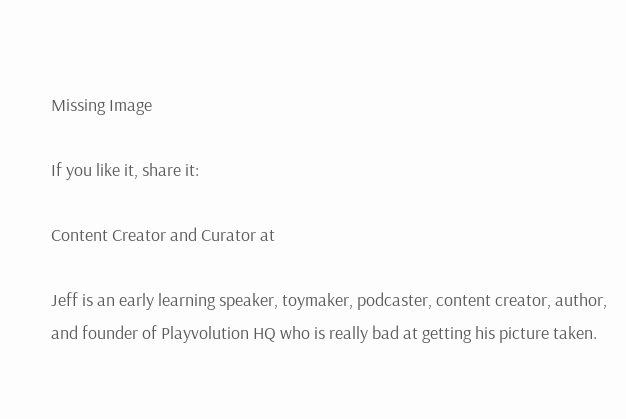Missing Image

If you like it, share it:

Content Creator and Curator at

Jeff is an early learning speaker, toymaker, podcaster, content creator, author, and founder of Playvolution HQ who is really bad at getting his picture taken.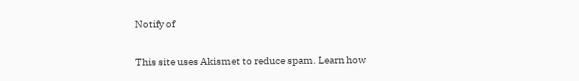Notify of

This site uses Akismet to reduce spam. Learn how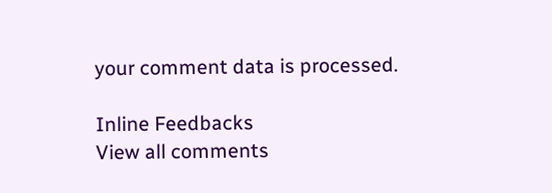your comment data is processed.

Inline Feedbacks
View all comments